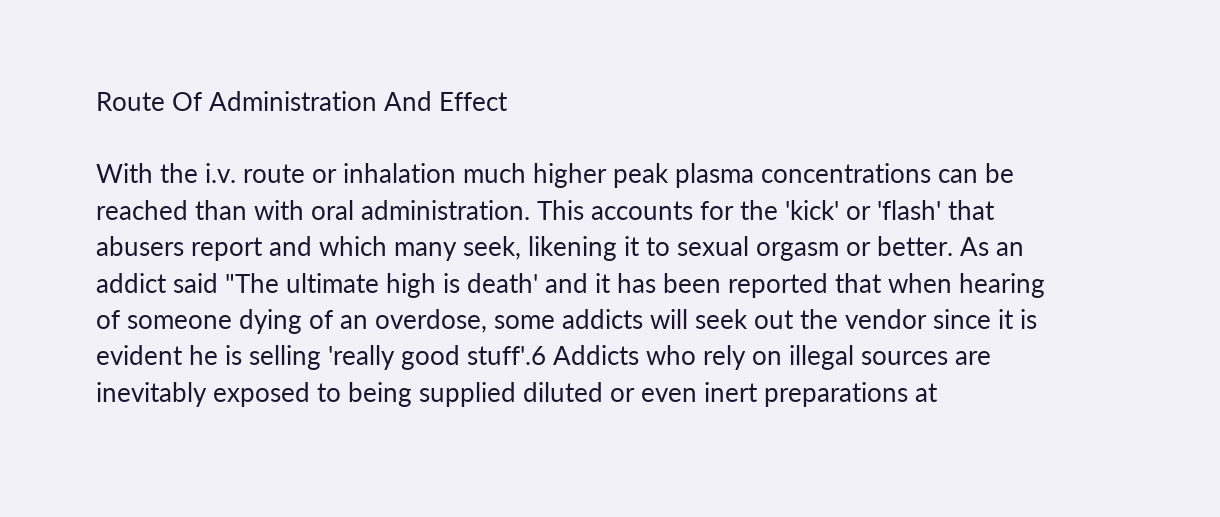Route Of Administration And Effect

With the i.v. route or inhalation much higher peak plasma concentrations can be reached than with oral administration. This accounts for the 'kick' or 'flash' that abusers report and which many seek, likening it to sexual orgasm or better. As an addict said "The ultimate high is death' and it has been reported that when hearing of someone dying of an overdose, some addicts will seek out the vendor since it is evident he is selling 'really good stuff'.6 Addicts who rely on illegal sources are inevitably exposed to being supplied diluted or even inert preparations at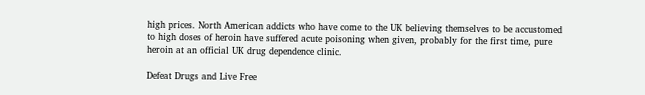high prices. North American addicts who have come to the UK believing themselves to be accustomed to high doses of heroin have suffered acute poisoning when given, probably for the first time, pure heroin at an official UK drug dependence clinic.

Defeat Drugs and Live Free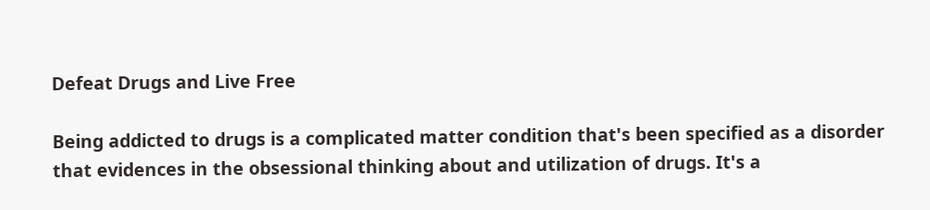Defeat Drugs and Live Free

Being addicted to drugs is a complicated matter condition that's been specified as a disorder that evidences in the obsessional thinking about and utilization of drugs. It's a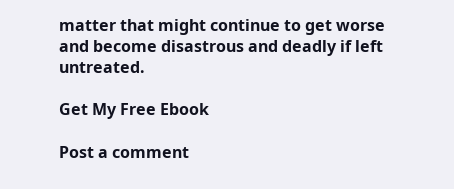matter that might continue to get worse and become disastrous and deadly if left untreated.

Get My Free Ebook

Post a comment